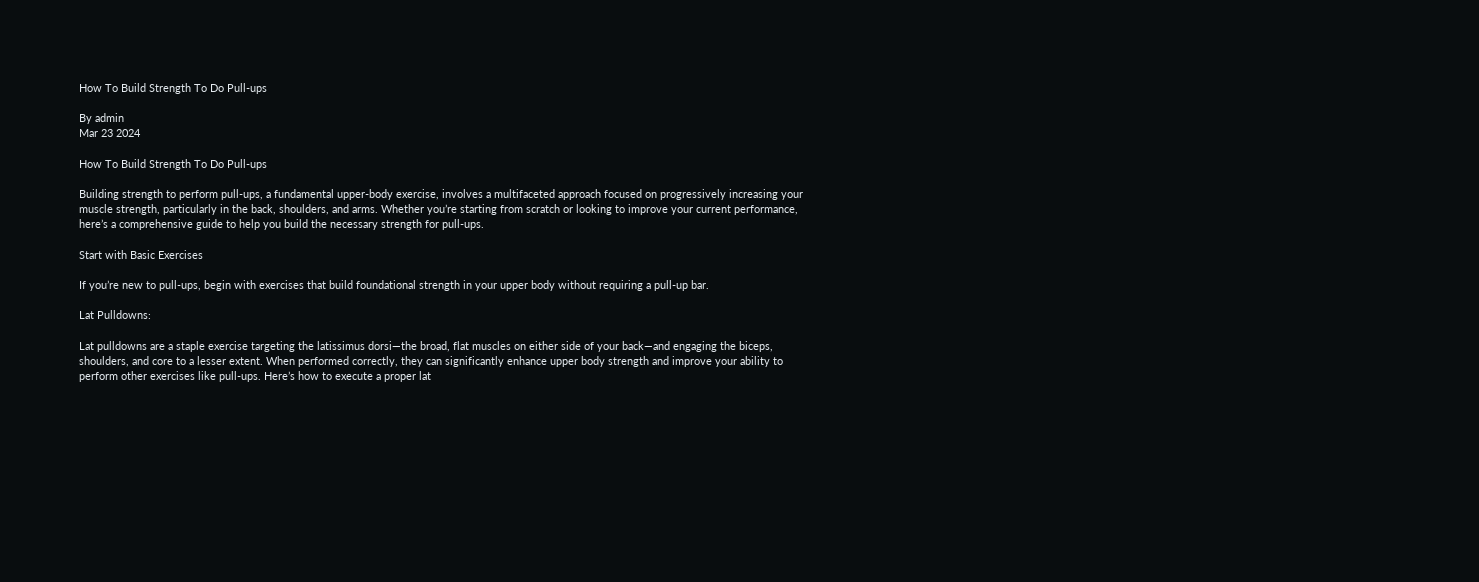How To Build Strength To Do Pull-ups

By admin
Mar 23 2024

How To Build Strength To Do Pull-ups

Building strength to perform pull-ups, a fundamental upper-body exercise, involves a multifaceted approach focused on progressively increasing your muscle strength, particularly in the back, shoulders, and arms. Whether you’re starting from scratch or looking to improve your current performance, here’s a comprehensive guide to help you build the necessary strength for pull-ups.

Start with Basic Exercises

If you’re new to pull-ups, begin with exercises that build foundational strength in your upper body without requiring a pull-up bar.

Lat Pulldowns:

Lat pulldowns are a staple exercise targeting the latissimus dorsi—the broad, flat muscles on either side of your back—and engaging the biceps, shoulders, and core to a lesser extent. When performed correctly, they can significantly enhance upper body strength and improve your ability to perform other exercises like pull-ups. Here’s how to execute a proper lat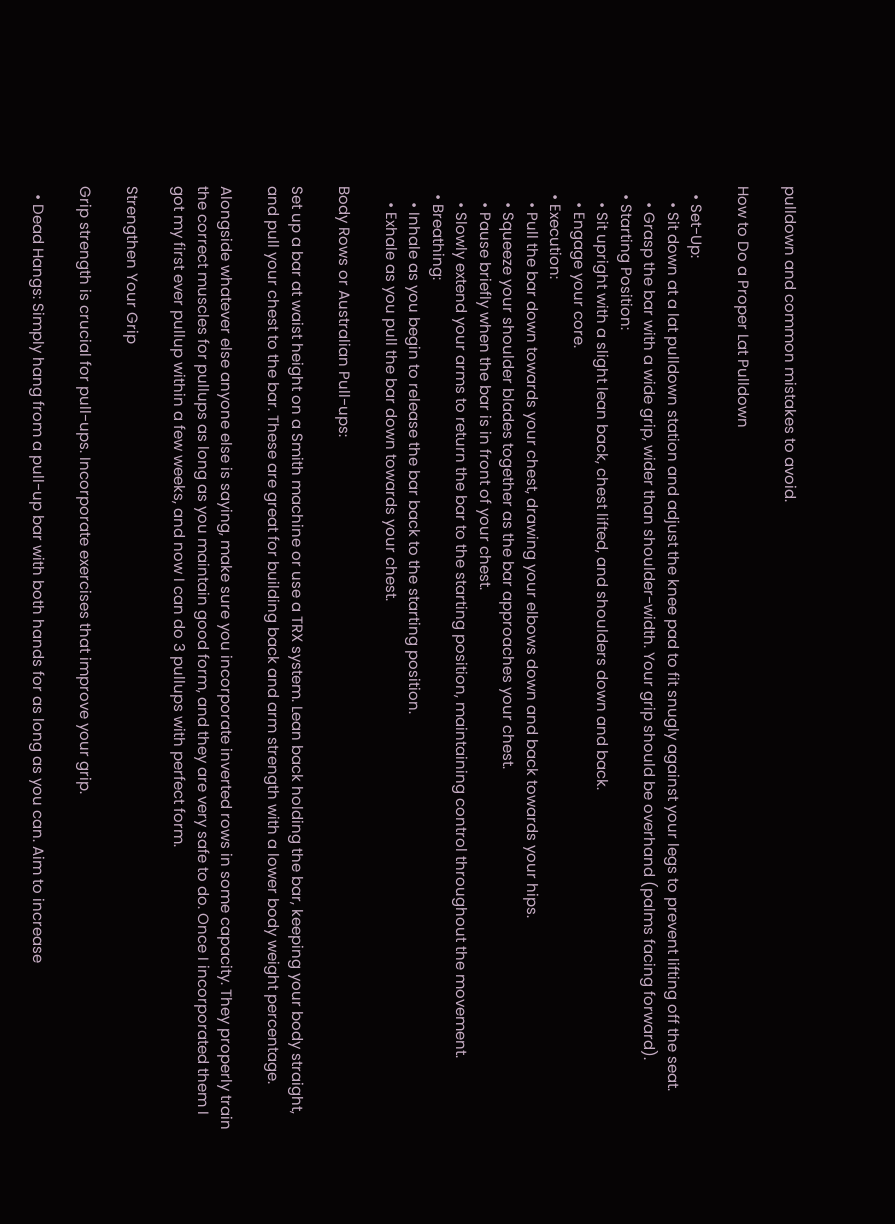pulldown and common mistakes to avoid.

How to Do a Proper Lat Pulldown

  • Set-Up:
    • Sit down at a lat pulldown station and adjust the knee pad to fit snugly against your legs to prevent lifting off the seat.
    • Grasp the bar with a wide grip, wider than shoulder-width. Your grip should be overhand (palms facing forward).
  • Starting Position:
    • Sit upright with a slight lean back, chest lifted, and shoulders down and back.
    • Engage your core.
  • Execution:
    • Pull the bar down towards your chest, drawing your elbows down and back towards your hips.
    • Squeeze your shoulder blades together as the bar approaches your chest.
    • Pause briefly when the bar is in front of your chest.
    • Slowly extend your arms to return the bar to the starting position, maintaining control throughout the movement.
  • Breathing:
    • Inhale as you begin to release the bar back to the starting position.
    • Exhale as you pull the bar down towards your chest.

Body Rows or Australian Pull-ups:

Set up a bar at waist height on a Smith machine or use a TRX system. Lean back holding the bar, keeping your body straight, and pull your chest to the bar. These are great for building back and arm strength with a lower body weight percentage.

Alongside whatever else anyone else is saying, make sure you incorporate inverted rows in some capacity. They properly train the correct muscles for pullups as long as you maintain good form, and they are very safe to do. Once I incorporated them I got my first ever pullup within a few weeks, and now I can do 3 pullups with perfect form.

Strengthen Your Grip

Grip strength is crucial for pull-ups. Incorporate exercises that improve your grip.

  • Dead Hangs: Simply hang from a pull-up bar with both hands for as long as you can. Aim to increase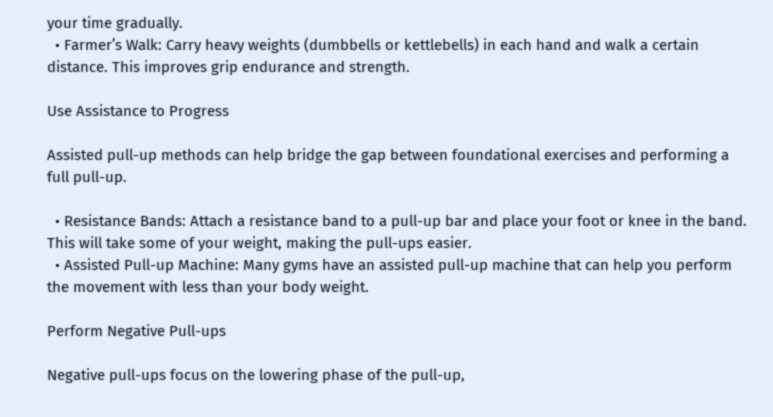your time gradually.
  • Farmer’s Walk: Carry heavy weights (dumbbells or kettlebells) in each hand and walk a certain distance. This improves grip endurance and strength.

Use Assistance to Progress

Assisted pull-up methods can help bridge the gap between foundational exercises and performing a full pull-up.

  • Resistance Bands: Attach a resistance band to a pull-up bar and place your foot or knee in the band. This will take some of your weight, making the pull-ups easier.
  • Assisted Pull-up Machine: Many gyms have an assisted pull-up machine that can help you perform the movement with less than your body weight.

Perform Negative Pull-ups

Negative pull-ups focus on the lowering phase of the pull-up,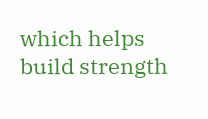which helps build strength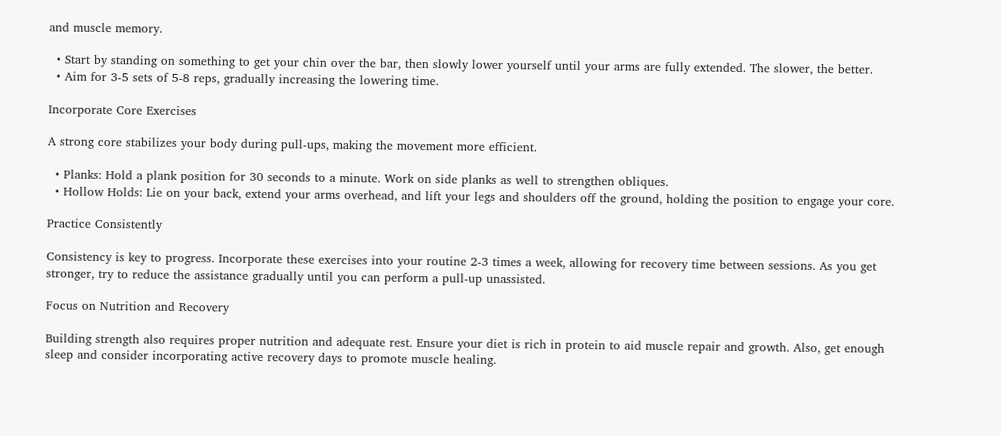and muscle memory.

  • Start by standing on something to get your chin over the bar, then slowly lower yourself until your arms are fully extended. The slower, the better.
  • Aim for 3-5 sets of 5-8 reps, gradually increasing the lowering time.

Incorporate Core Exercises

A strong core stabilizes your body during pull-ups, making the movement more efficient.

  • Planks: Hold a plank position for 30 seconds to a minute. Work on side planks as well to strengthen obliques.
  • Hollow Holds: Lie on your back, extend your arms overhead, and lift your legs and shoulders off the ground, holding the position to engage your core.

Practice Consistently

Consistency is key to progress. Incorporate these exercises into your routine 2-3 times a week, allowing for recovery time between sessions. As you get stronger, try to reduce the assistance gradually until you can perform a pull-up unassisted.

Focus on Nutrition and Recovery

Building strength also requires proper nutrition and adequate rest. Ensure your diet is rich in protein to aid muscle repair and growth. Also, get enough sleep and consider incorporating active recovery days to promote muscle healing.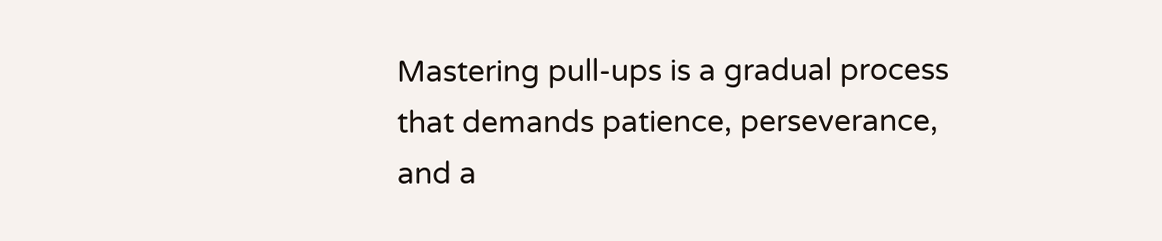Mastering pull-ups is a gradual process that demands patience, perseverance, and a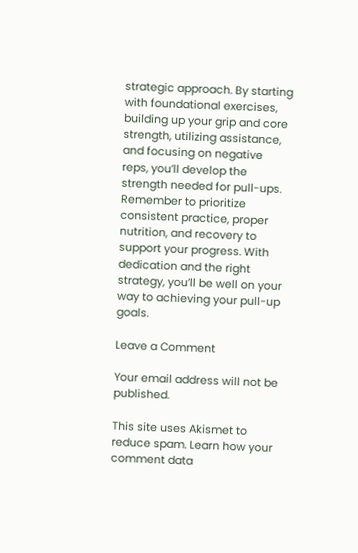strategic approach. By starting with foundational exercises, building up your grip and core strength, utilizing assistance, and focusing on negative reps, you’ll develop the strength needed for pull-ups. Remember to prioritize consistent practice, proper nutrition, and recovery to support your progress. With dedication and the right strategy, you’ll be well on your way to achieving your pull-up goals.

Leave a Comment

Your email address will not be published.

This site uses Akismet to reduce spam. Learn how your comment data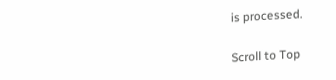is processed.

Scroll to Top